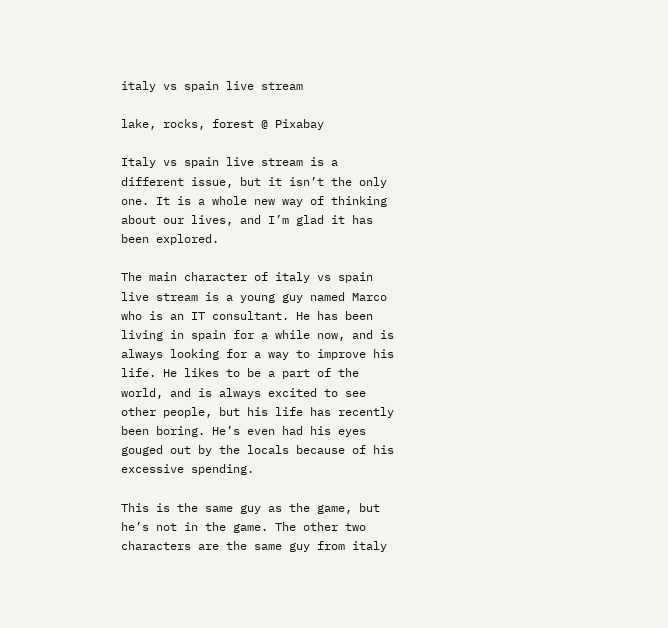italy vs spain live stream

lake, rocks, forest @ Pixabay

Italy vs spain live stream is a different issue, but it isn’t the only one. It is a whole new way of thinking about our lives, and I’m glad it has been explored.

The main character of italy vs spain live stream is a young guy named Marco who is an IT consultant. He has been living in spain for a while now, and is always looking for a way to improve his life. He likes to be a part of the world, and is always excited to see other people, but his life has recently been boring. He’s even had his eyes gouged out by the locals because of his excessive spending.

This is the same guy as the game, but he’s not in the game. The other two characters are the same guy from italy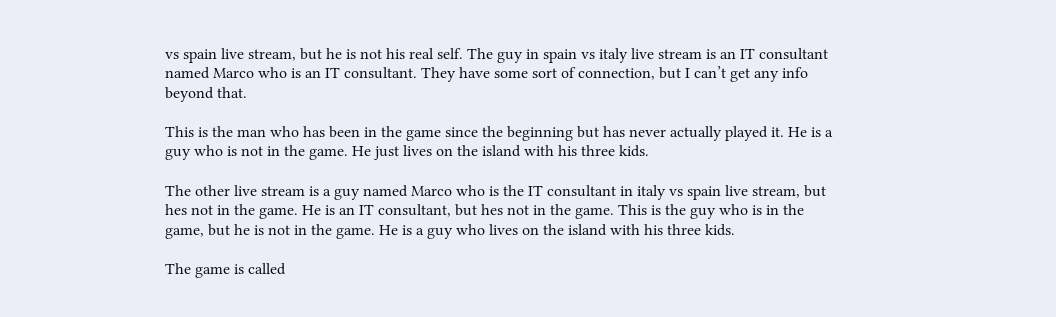vs spain live stream, but he is not his real self. The guy in spain vs italy live stream is an IT consultant named Marco who is an IT consultant. They have some sort of connection, but I can’t get any info beyond that.

This is the man who has been in the game since the beginning but has never actually played it. He is a guy who is not in the game. He just lives on the island with his three kids.

The other live stream is a guy named Marco who is the IT consultant in italy vs spain live stream, but hes not in the game. He is an IT consultant, but hes not in the game. This is the guy who is in the game, but he is not in the game. He is a guy who lives on the island with his three kids.

The game is called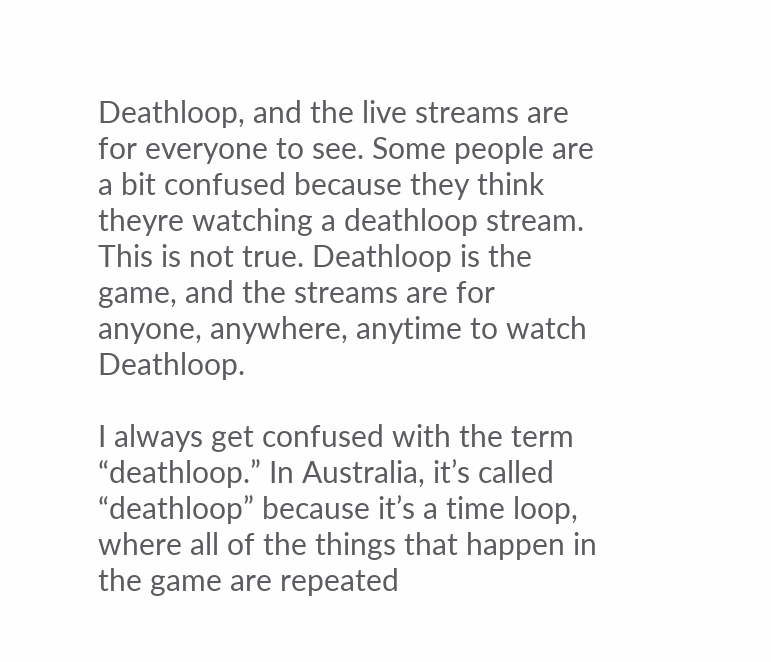Deathloop, and the live streams are for everyone to see. Some people are a bit confused because they think theyre watching a deathloop stream. This is not true. Deathloop is the game, and the streams are for anyone, anywhere, anytime to watch Deathloop.

I always get confused with the term “deathloop.” In Australia, it’s called “deathloop” because it’s a time loop, where all of the things that happen in the game are repeated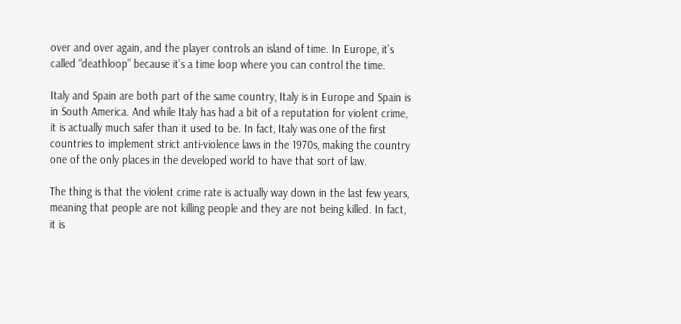over and over again, and the player controls an island of time. In Europe, it’s called “deathloop” because it’s a time loop where you can control the time.

Italy and Spain are both part of the same country, Italy is in Europe and Spain is in South America. And while Italy has had a bit of a reputation for violent crime, it is actually much safer than it used to be. In fact, Italy was one of the first countries to implement strict anti-violence laws in the 1970s, making the country one of the only places in the developed world to have that sort of law.

The thing is that the violent crime rate is actually way down in the last few years, meaning that people are not killing people and they are not being killed. In fact, it is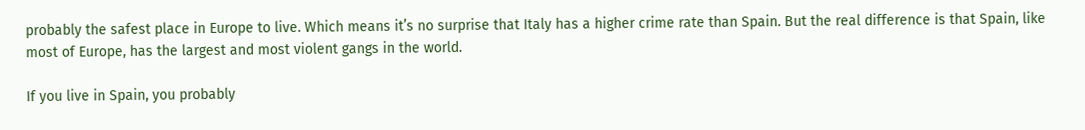probably the safest place in Europe to live. Which means it’s no surprise that Italy has a higher crime rate than Spain. But the real difference is that Spain, like most of Europe, has the largest and most violent gangs in the world.

If you live in Spain, you probably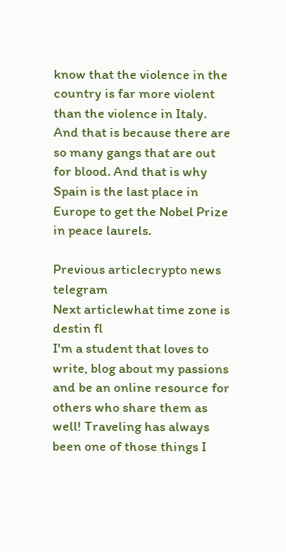know that the violence in the country is far more violent than the violence in Italy. And that is because there are so many gangs that are out for blood. And that is why Spain is the last place in Europe to get the Nobel Prize in peace laurels.

Previous articlecrypto news telegram
Next articlewhat time zone is destin fl
I'm a student that loves to write, blog about my passions and be an online resource for others who share them as well! Traveling has always been one of those things I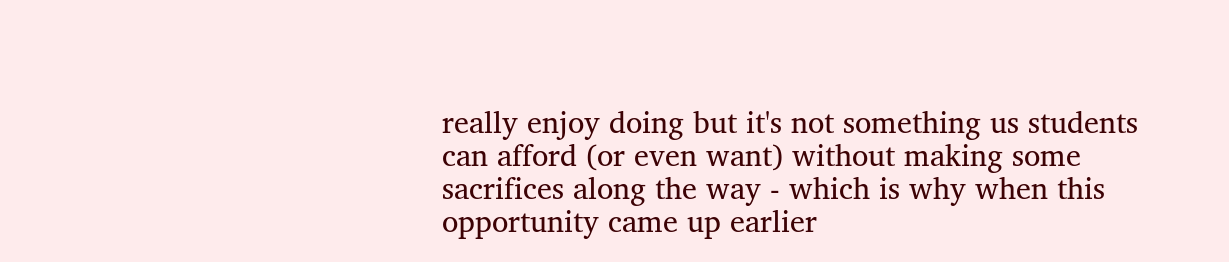really enjoy doing but it's not something us students can afford (or even want) without making some sacrifices along the way - which is why when this opportunity came up earlier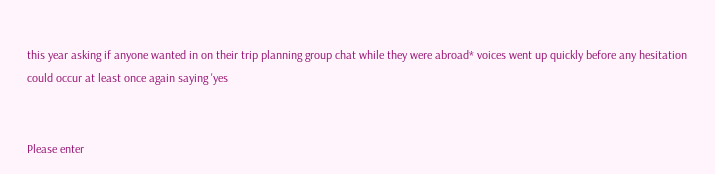this year asking if anyone wanted in on their trip planning group chat while they were abroad* voices went up quickly before any hesitation could occur at least once again saying 'yes


Please enter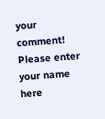your comment!
Please enter your name here